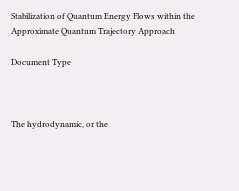Stabilization of Quantum Energy Flows within the Approximate Quantum Trajectory Approach

Document Type



The hydrodynamic, or the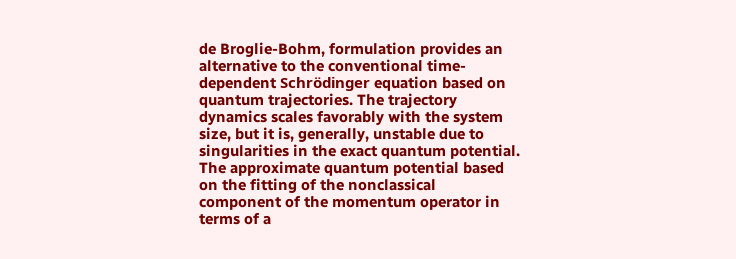de Broglie-Bohm, formulation provides an alternative to the conventional time-dependent Schrödinger equation based on quantum trajectories. The trajectory dynamics scales favorably with the system size, but it is, generally, unstable due to singularities in the exact quantum potential. The approximate quantum potential based on the fitting of the nonclassical component of the momentum operator in terms of a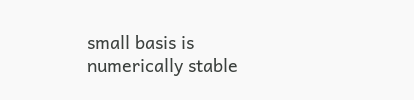small basis is numerically stable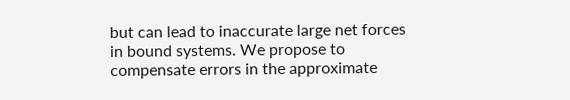but can lead to inaccurate large net forces in bound systems. We propose to compensate errors in the approximate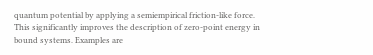quantum potential by applying a semiempirical friction-like force. This significantly improves the description of zero-point energy in bound systems. Examples are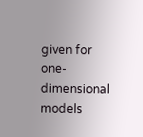given for one-dimensional models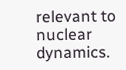relevant to nuclear dynamics.